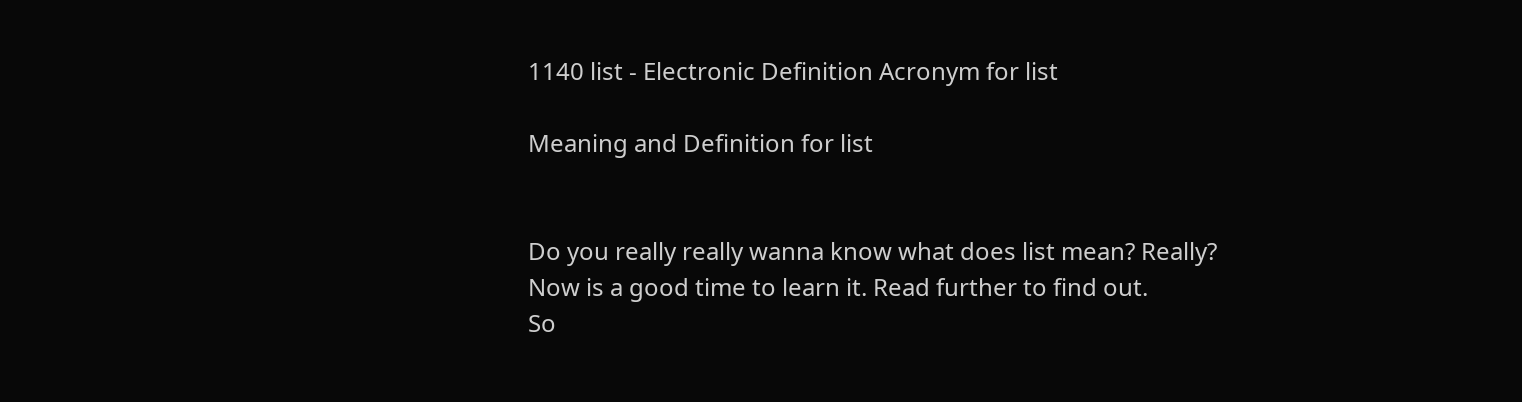1140 list - Electronic Definition Acronym for list

Meaning and Definition for list


Do you really really wanna know what does list mean? Really?
Now is a good time to learn it. Read further to find out.
So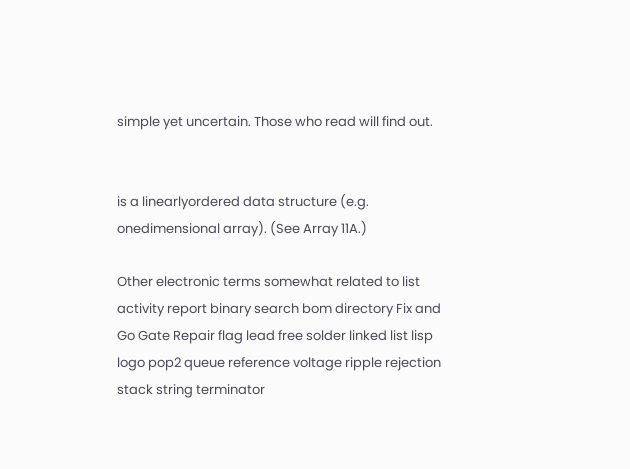simple yet uncertain. Those who read will find out.


is a linearlyordered data structure (e.g. onedimensional array). (See Array 11A.)

Other electronic terms somewhat related to list
activity report binary search bom directory Fix and Go Gate Repair flag lead free solder linked list lisp logo pop2 queue reference voltage ripple rejection stack string terminator